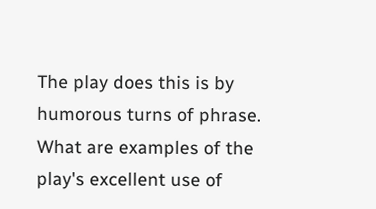The play does this is by humorous turns of phrase. What are examples of the play's excellent use of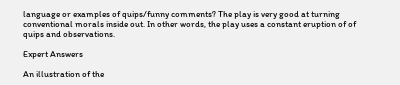language or examples of quips/funny comments? The play is very good at turning conventional morals inside out. In other words, the play uses a constant eruption of of quips and observations.

Expert Answers

An illustration of the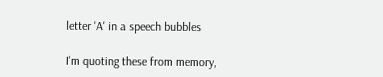letter 'A' in a speech bubbles

I'm quoting these from memory,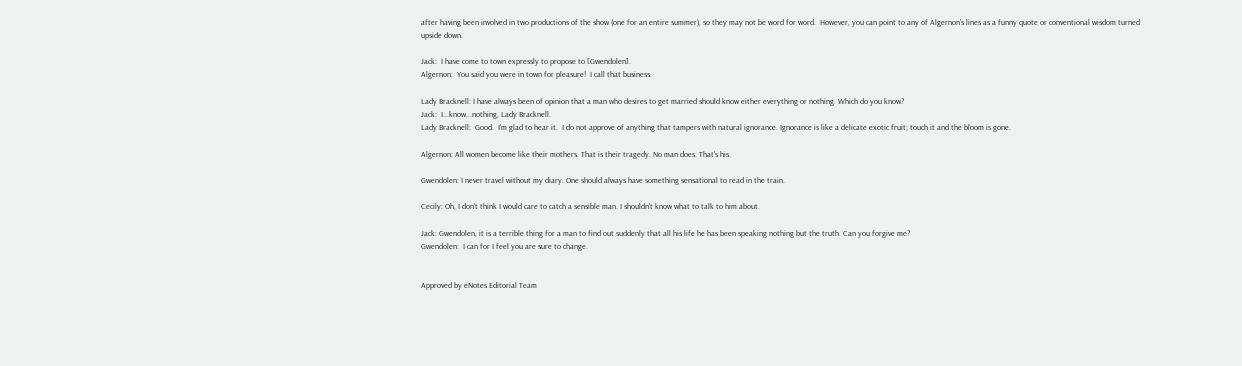after having been involved in two productions of the show (one for an entire summer), so they may not be word for word.  However, you can point to any of Algernon's lines as a funny quote or conventional wisdom turned upside down.

Jack:  I have come to town expressly to propose to [Gwendolen].
Algernon:  You said you were in town for pleasure!  I call that business.

Lady Bracknell: I have always been of opinion that a man who desires to get married should know either everything or nothing. Which do you know?
Jack:  I...know...nothing, Lady Bracknell.
Lady Bracknell:  Good.  I'm glad to hear it.  I do not approve of anything that tampers with natural ignorance. Ignorance is like a delicate exotic fruit; touch it and the bloom is gone.

Algernon: All women become like their mothers. That is their tragedy. No man does. That's his.

Gwendolen: I never travel without my diary. One should always have something sensational to read in the train.

Cecily: Oh, I don't think I would care to catch a sensible man. I shouldn't know what to talk to him about.

Jack: Gwendolen, it is a terrible thing for a man to find out suddenly that all his life he has been speaking nothing but the truth. Can you forgive me?
Gwendolen:  I can for I feel you are sure to change.


Approved by eNotes Editorial Team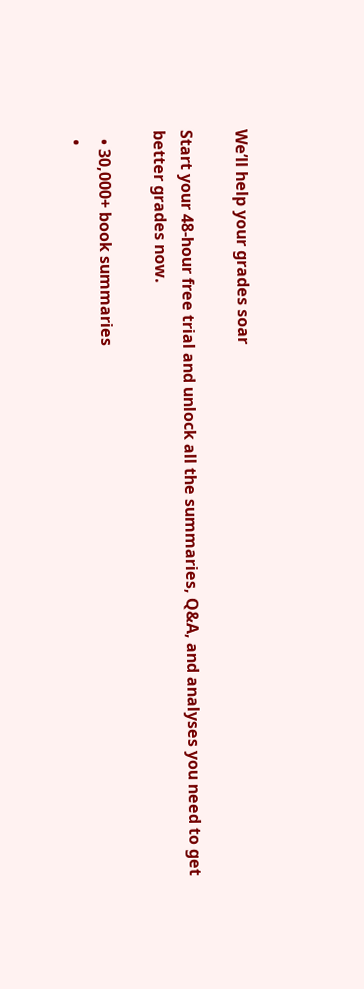We’ll help your grades soar

Start your 48-hour free trial and unlock all the summaries, Q&A, and analyses you need to get better grades now.

  • 30,000+ book summaries
  •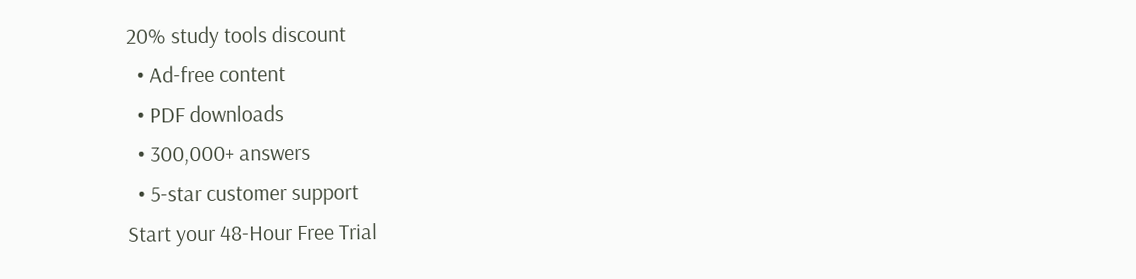20% study tools discount
  • Ad-free content
  • PDF downloads
  • 300,000+ answers
  • 5-star customer support
Start your 48-Hour Free Trial